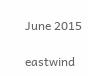June 2015

eastwind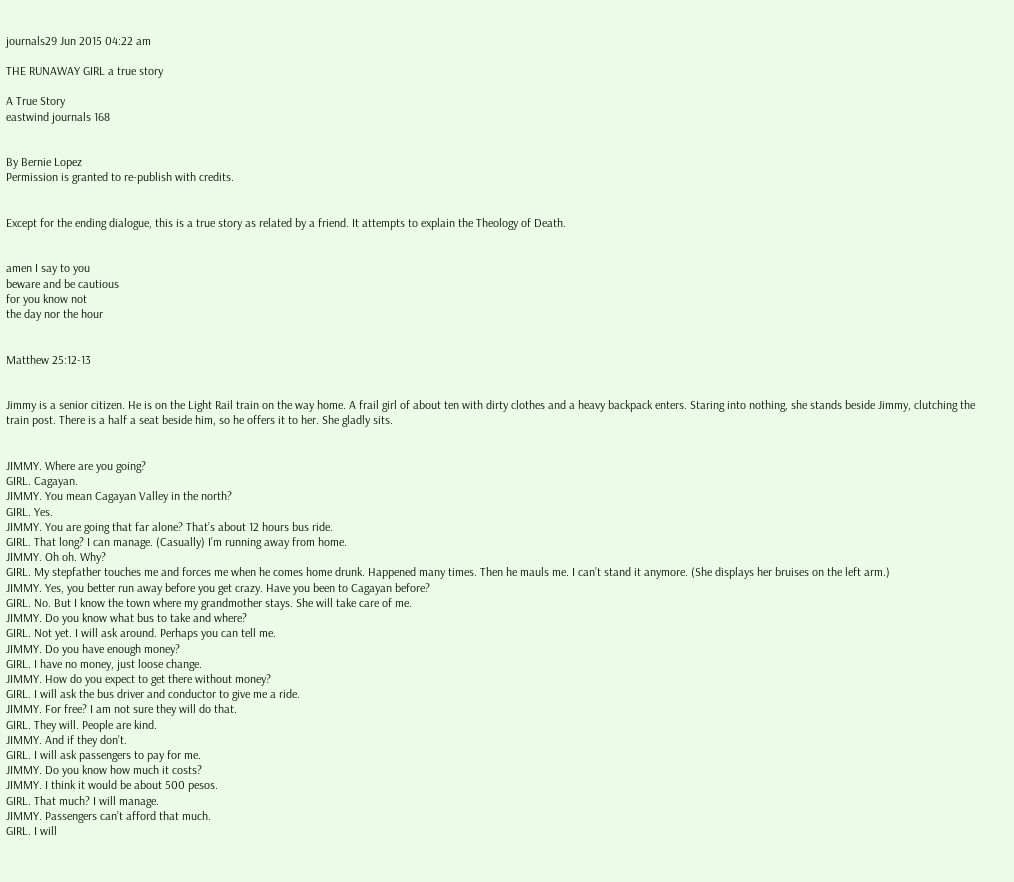journals29 Jun 2015 04:22 am

THE RUNAWAY GIRL a true story

A True Story
eastwind journals 168


By Bernie Lopez
Permission is granted to re-publish with credits.


Except for the ending dialogue, this is a true story as related by a friend. It attempts to explain the Theology of Death.


amen I say to you
beware and be cautious
for you know not
the day nor the hour


Matthew 25:12-13


Jimmy is a senior citizen. He is on the Light Rail train on the way home. A frail girl of about ten with dirty clothes and a heavy backpack enters. Staring into nothing, she stands beside Jimmy, clutching the train post. There is a half a seat beside him, so he offers it to her. She gladly sits.


JIMMY. Where are you going?
GIRL. Cagayan.
JIMMY. You mean Cagayan Valley in the north?
GIRL. Yes.
JIMMY. You are going that far alone? That’s about 12 hours bus ride.
GIRL. That long? I can manage. (Casually) I’m running away from home.
JIMMY. Oh oh. Why?
GIRL. My stepfather touches me and forces me when he comes home drunk. Happened many times. Then he mauls me. I can’t stand it anymore. (She displays her bruises on the left arm.)
JIMMY. Yes, you better run away before you get crazy. Have you been to Cagayan before?
GIRL. No. But I know the town where my grandmother stays. She will take care of me.
JIMMY. Do you know what bus to take and where?
GIRL. Not yet. I will ask around. Perhaps you can tell me.
JIMMY. Do you have enough money?
GIRL. I have no money, just loose change.
JIMMY. How do you expect to get there without money?
GIRL. I will ask the bus driver and conductor to give me a ride.
JIMMY. For free? I am not sure they will do that.
GIRL. They will. People are kind.
JIMMY. And if they don’t.
GIRL. I will ask passengers to pay for me.
JIMMY. Do you know how much it costs?
JIMMY. I think it would be about 500 pesos.
GIRL. That much? I will manage.
JIMMY. Passengers can’t afford that much.
GIRL. I will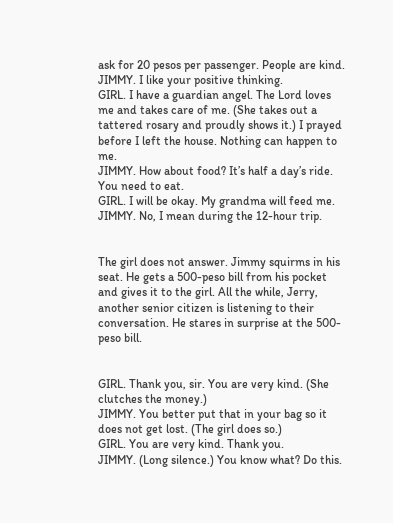ask for 20 pesos per passenger. People are kind.
JIMMY. I like your positive thinking.
GIRL. I have a guardian angel. The Lord loves me and takes care of me. (She takes out a tattered rosary and proudly shows it.) I prayed before I left the house. Nothing can happen to me.
JIMMY. How about food? It’s half a day’s ride. You need to eat.
GIRL. I will be okay. My grandma will feed me.
JIMMY. No, I mean during the 12-hour trip.


The girl does not answer. Jimmy squirms in his seat. He gets a 500-peso bill from his pocket and gives it to the girl. All the while, Jerry, another senior citizen is listening to their conversation. He stares in surprise at the 500-peso bill.


GIRL. Thank you, sir. You are very kind. (She clutches the money.)
JIMMY. You better put that in your bag so it does not get lost. (The girl does so.)
GIRL. You are very kind. Thank you.
JIMMY. (Long silence.) You know what? Do this.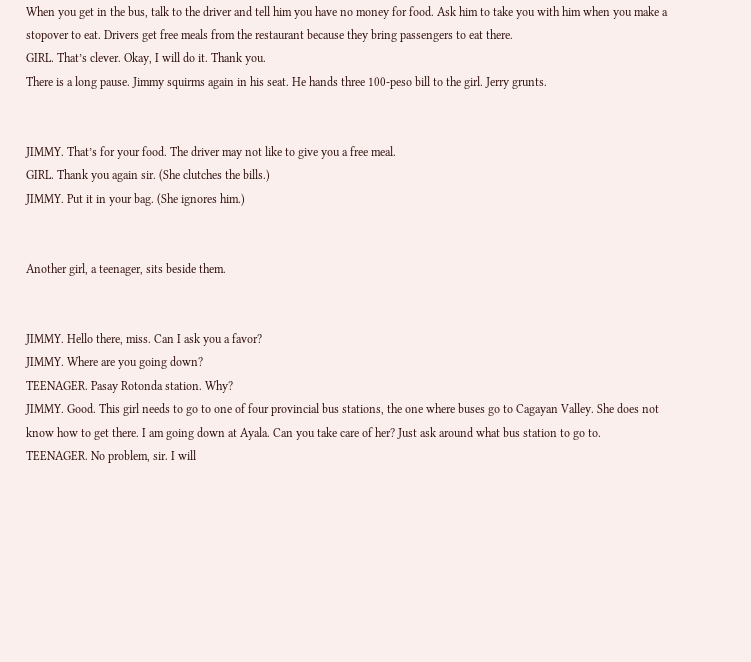When you get in the bus, talk to the driver and tell him you have no money for food. Ask him to take you with him when you make a stopover to eat. Drivers get free meals from the restaurant because they bring passengers to eat there.
GIRL. That’s clever. Okay, I will do it. Thank you.
There is a long pause. Jimmy squirms again in his seat. He hands three 100-peso bill to the girl. Jerry grunts.


JIMMY. That’s for your food. The driver may not like to give you a free meal.
GIRL. Thank you again sir. (She clutches the bills.)
JIMMY. Put it in your bag. (She ignores him.)


Another girl, a teenager, sits beside them.


JIMMY. Hello there, miss. Can I ask you a favor?
JIMMY. Where are you going down?
TEENAGER. Pasay Rotonda station. Why?
JIMMY. Good. This girl needs to go to one of four provincial bus stations, the one where buses go to Cagayan Valley. She does not know how to get there. I am going down at Ayala. Can you take care of her? Just ask around what bus station to go to.
TEENAGER. No problem, sir. I will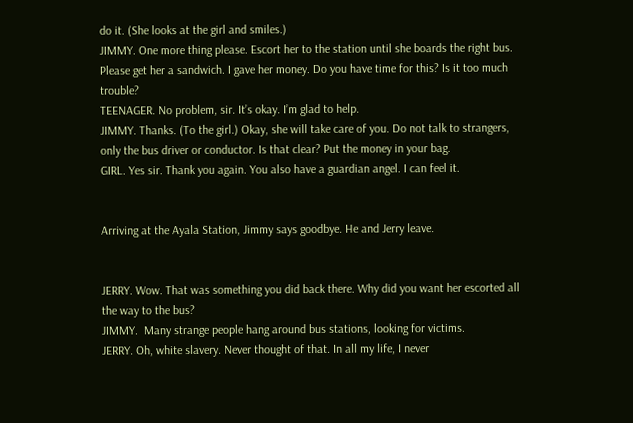do it. (She looks at the girl and smiles.)
JIMMY. One more thing please. Escort her to the station until she boards the right bus. Please get her a sandwich. I gave her money. Do you have time for this? Is it too much trouble?
TEENAGER. No problem, sir. It’s okay. I’m glad to help.
JIMMY. Thanks. (To the girl.) Okay, she will take care of you. Do not talk to strangers, only the bus driver or conductor. Is that clear? Put the money in your bag.
GIRL. Yes sir. Thank you again. You also have a guardian angel. I can feel it.


Arriving at the Ayala Station, Jimmy says goodbye. He and Jerry leave.


JERRY. Wow. That was something you did back there. Why did you want her escorted all the way to the bus?
JIMMY.  Many strange people hang around bus stations, looking for victims.
JERRY. Oh, white slavery. Never thought of that. In all my life, I never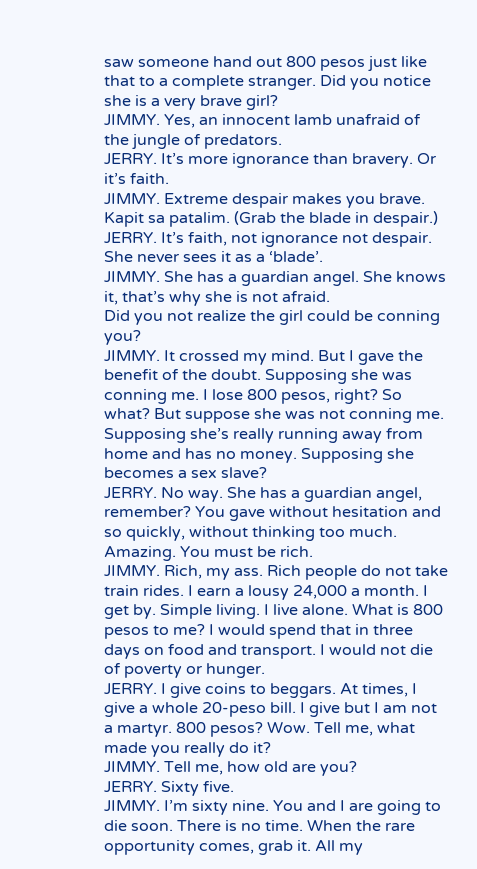saw someone hand out 800 pesos just like that to a complete stranger. Did you notice she is a very brave girl?
JIMMY. Yes, an innocent lamb unafraid of the jungle of predators.
JERRY. It’s more ignorance than bravery. Or it’s faith.
JIMMY. Extreme despair makes you brave. Kapit sa patalim. (Grab the blade in despair.)
JERRY. It’s faith, not ignorance not despair. She never sees it as a ‘blade’.
JIMMY. She has a guardian angel. She knows it, that’s why she is not afraid.
Did you not realize the girl could be conning you?
JIMMY. It crossed my mind. But I gave the benefit of the doubt. Supposing she was conning me. I lose 800 pesos, right? So what? But suppose she was not conning me. Supposing she’s really running away from home and has no money. Supposing she becomes a sex slave?
JERRY. No way. She has a guardian angel, remember? You gave without hesitation and so quickly, without thinking too much. Amazing. You must be rich.
JIMMY. Rich, my ass. Rich people do not take train rides. I earn a lousy 24,000 a month. I get by. Simple living. I live alone. What is 800 pesos to me? I would spend that in three days on food and transport. I would not die of poverty or hunger.
JERRY. I give coins to beggars. At times, I give a whole 20-peso bill. I give but I am not a martyr. 800 pesos? Wow. Tell me, what made you really do it?
JIMMY. Tell me, how old are you?
JERRY. Sixty five.
JIMMY. I’m sixty nine. You and I are going to die soon. There is no time. When the rare opportunity comes, grab it. All my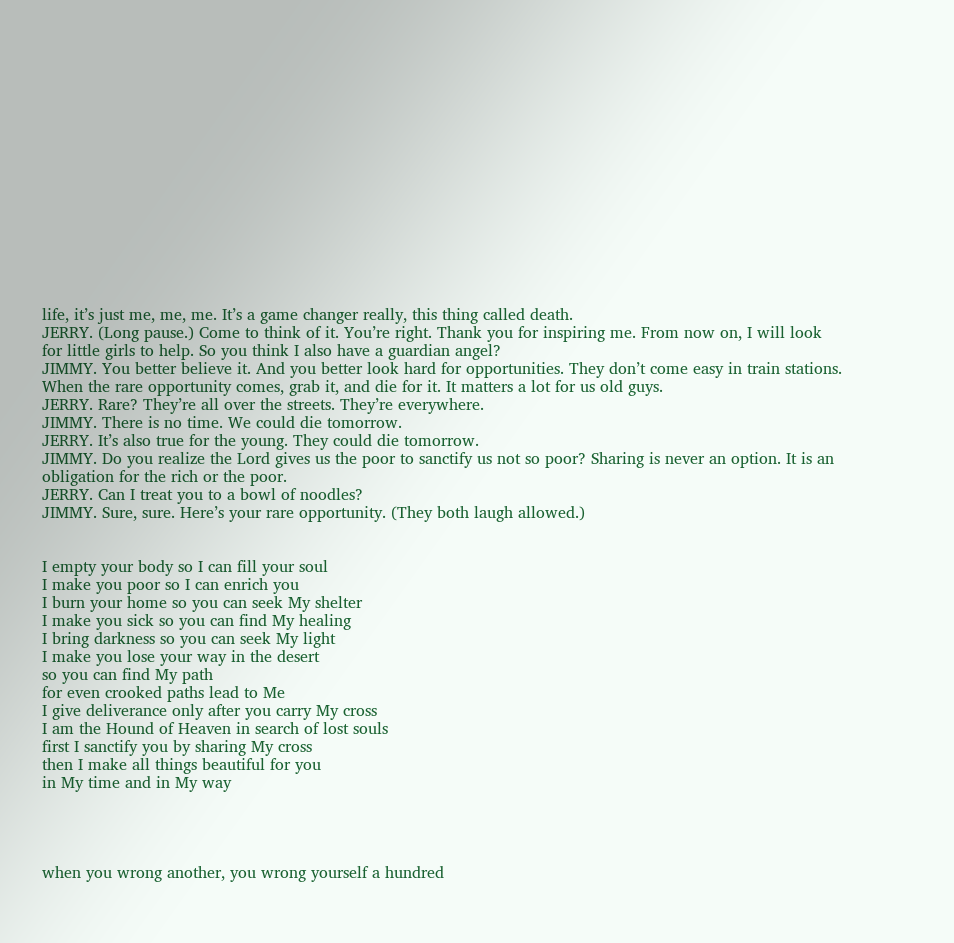life, it’s just me, me, me. It’s a game changer really, this thing called death.
JERRY. (Long pause.) Come to think of it. You’re right. Thank you for inspiring me. From now on, I will look for little girls to help. So you think I also have a guardian angel?
JIMMY. You better believe it. And you better look hard for opportunities. They don’t come easy in train stations. When the rare opportunity comes, grab it, and die for it. It matters a lot for us old guys.
JERRY. Rare? They’re all over the streets. They’re everywhere.
JIMMY. There is no time. We could die tomorrow.
JERRY. It’s also true for the young. They could die tomorrow.
JIMMY. Do you realize the Lord gives us the poor to sanctify us not so poor? Sharing is never an option. It is an obligation for the rich or the poor.
JERRY. Can I treat you to a bowl of noodles?
JIMMY. Sure, sure. Here’s your rare opportunity. (They both laugh allowed.)


I empty your body so I can fill your soul
I make you poor so I can enrich you
I burn your home so you can seek My shelter
I make you sick so you can find My healing
I bring darkness so you can seek My light
I make you lose your way in the desert
so you can find My path
for even crooked paths lead to Me
I give deliverance only after you carry My cross
I am the Hound of Heaven in search of lost souls
first I sanctify you by sharing My cross
then I make all things beautiful for you
in My time and in My way




when you wrong another, you wrong yourself a hundred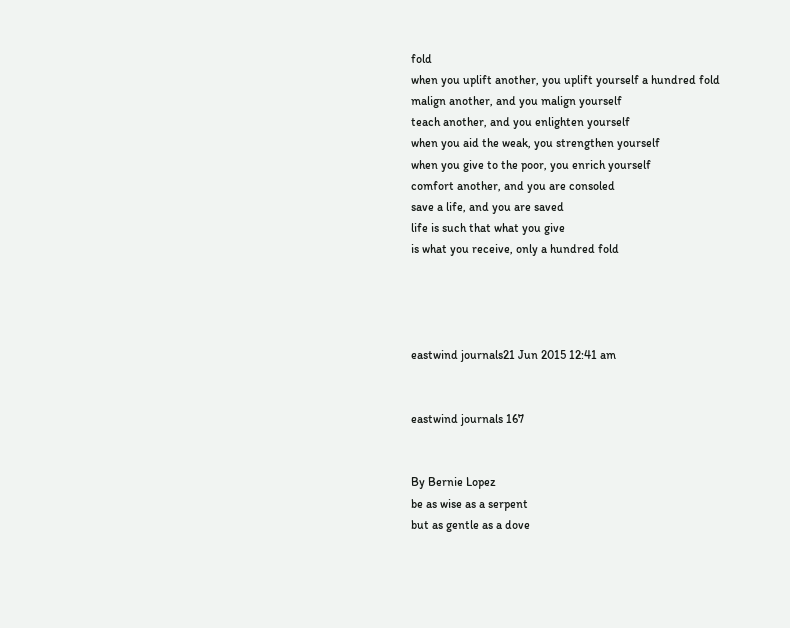fold
when you uplift another, you uplift yourself a hundred fold
malign another, and you malign yourself
teach another, and you enlighten yourself
when you aid the weak, you strengthen yourself
when you give to the poor, you enrich yourself
comfort another, and you are consoled
save a life, and you are saved
life is such that what you give
is what you receive, only a hundred fold




eastwind journals21 Jun 2015 12:41 am


eastwind journals 167


By Bernie Lopez
be as wise as a serpent
but as gentle as a dove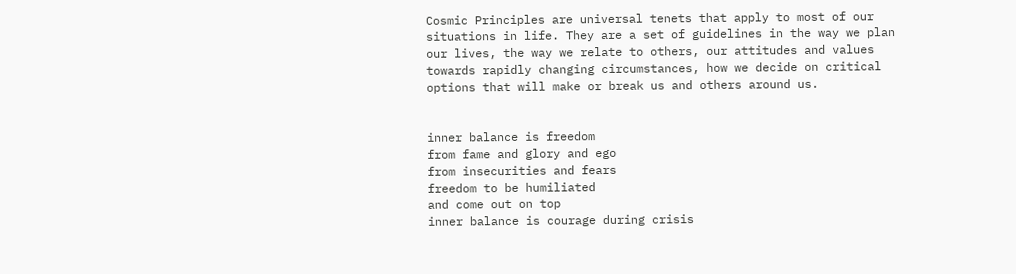Cosmic Principles are universal tenets that apply to most of our situations in life. They are a set of guidelines in the way we plan our lives, the way we relate to others, our attitudes and values towards rapidly changing circumstances, how we decide on critical options that will make or break us and others around us.


inner balance is freedom
from fame and glory and ego
from insecurities and fears
freedom to be humiliated
and come out on top
inner balance is courage during crisis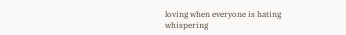loving when everyone is hating
whispering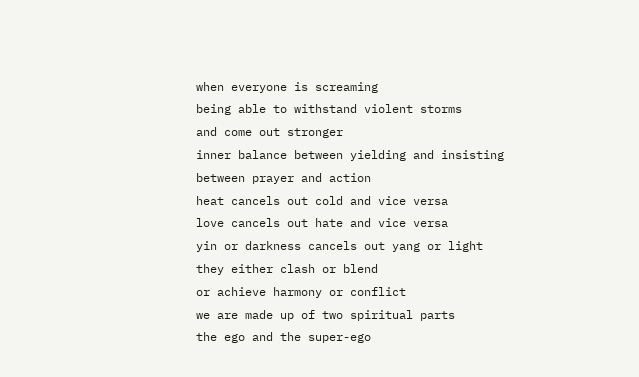when everyone is screaming
being able to withstand violent storms
and come out stronger
inner balance between yielding and insisting
between prayer and action
heat cancels out cold and vice versa
love cancels out hate and vice versa
yin or darkness cancels out yang or light
they either clash or blend
or achieve harmony or conflict
we are made up of two spiritual parts
the ego and the super-ego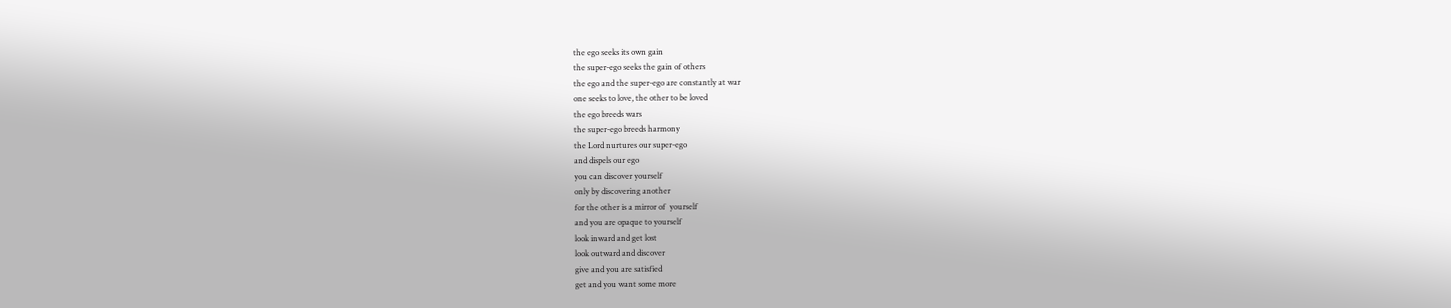the ego seeks its own gain
the super-ego seeks the gain of others
the ego and the super-ego are constantly at war
one seeks to love, the other to be loved
the ego breeds wars
the super-ego breeds harmony
the Lord nurtures our super-ego
and dispels our ego
you can discover yourself
only by discovering another
for the other is a mirror of  yourself
and you are opaque to yourself
look inward and get lost
look outward and discover
give and you are satisfied
get and you want some more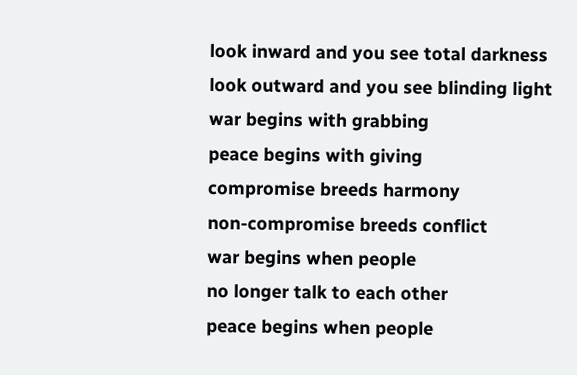look inward and you see total darkness
look outward and you see blinding light
war begins with grabbing
peace begins with giving
compromise breeds harmony
non-compromise breeds conflict
war begins when people
no longer talk to each other
peace begins when people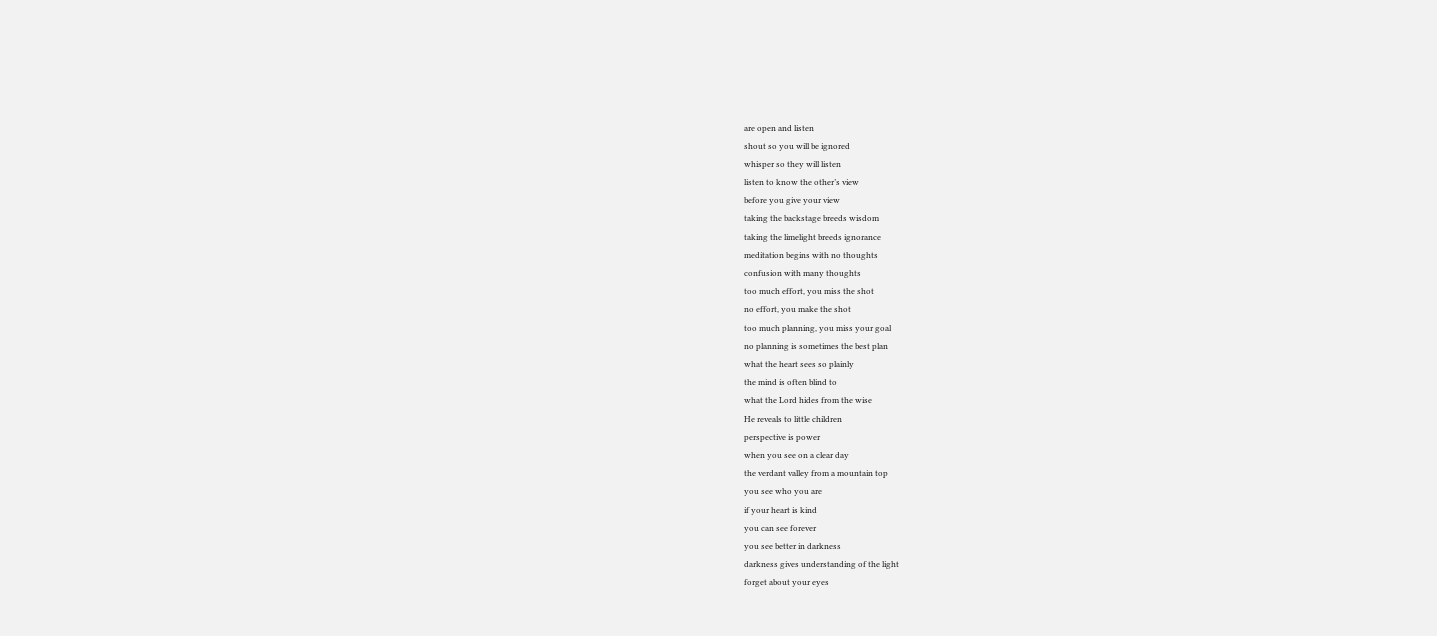are open and listen
shout so you will be ignored
whisper so they will listen
listen to know the other’s view
before you give your view
taking the backstage breeds wisdom
taking the limelight breeds ignorance
meditation begins with no thoughts
confusion with many thoughts
too much effort, you miss the shot
no effort, you make the shot
too much planning, you miss your goal
no planning is sometimes the best plan
what the heart sees so plainly
the mind is often blind to
what the Lord hides from the wise
He reveals to little children
perspective is power
when you see on a clear day
the verdant valley from a mountain top
you see who you are
if your heart is kind
you can see forever
you see better in darkness
darkness gives understanding of the light
forget about your eyes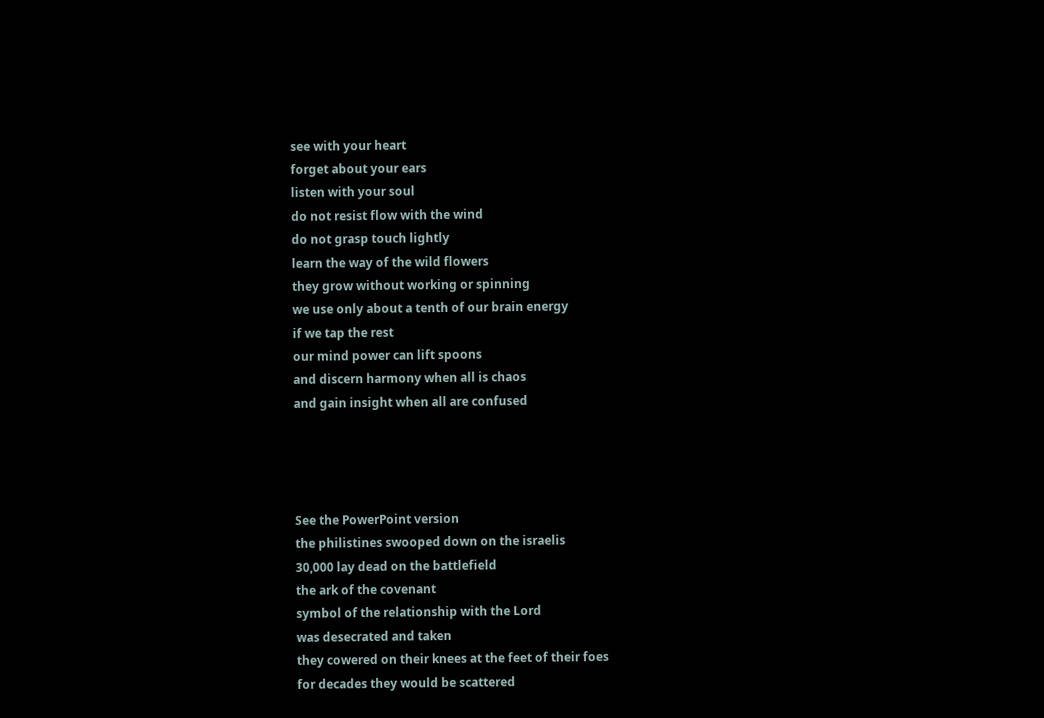see with your heart
forget about your ears
listen with your soul
do not resist flow with the wind
do not grasp touch lightly
learn the way of the wild flowers
they grow without working or spinning
we use only about a tenth of our brain energy
if we tap the rest
our mind power can lift spoons
and discern harmony when all is chaos
and gain insight when all are confused




See the PowerPoint version
the philistines swooped down on the israelis
30,000 lay dead on the battlefield
the ark of the covenant
symbol of the relationship with the Lord
was desecrated and taken
they cowered on their knees at the feet of their foes
for decades they would be scattered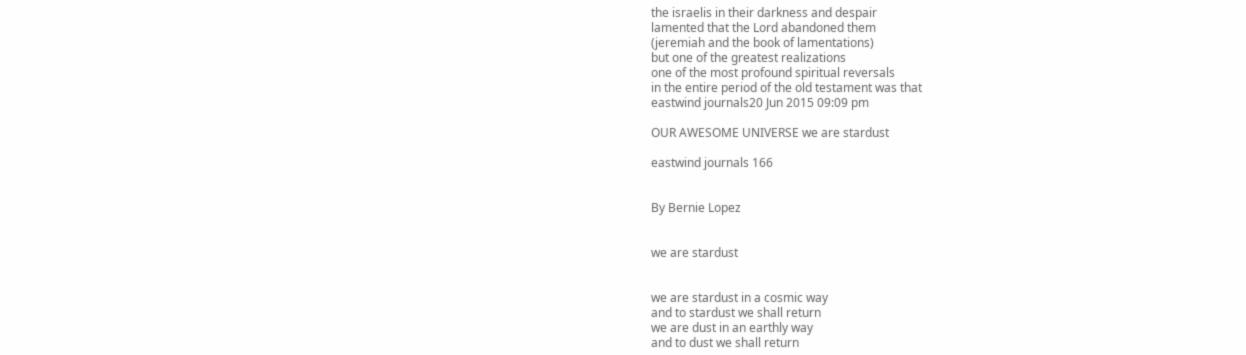the israelis in their darkness and despair
lamented that the Lord abandoned them
(jeremiah and the book of lamentations)
but one of the greatest realizations
one of the most profound spiritual reversals
in the entire period of the old testament was that
eastwind journals20 Jun 2015 09:09 pm

OUR AWESOME UNIVERSE we are stardust

eastwind journals 166


By Bernie Lopez


we are stardust


we are stardust in a cosmic way
and to stardust we shall return
we are dust in an earthly way
and to dust we shall return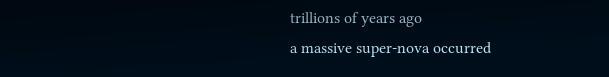trillions of years ago
a massive super-nova occurred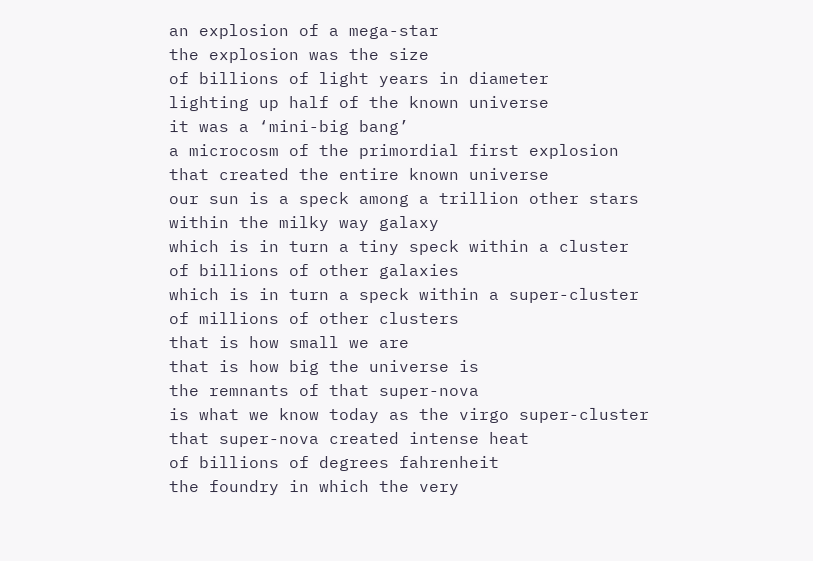an explosion of a mega-star
the explosion was the size
of billions of light years in diameter
lighting up half of the known universe
it was a ‘mini-big bang’
a microcosm of the primordial first explosion
that created the entire known universe
our sun is a speck among a trillion other stars
within the milky way galaxy
which is in turn a tiny speck within a cluster
of billions of other galaxies
which is in turn a speck within a super-cluster
of millions of other clusters
that is how small we are
that is how big the universe is
the remnants of that super-nova
is what we know today as the virgo super-cluster
that super-nova created intense heat
of billions of degrees fahrenheit
the foundry in which the very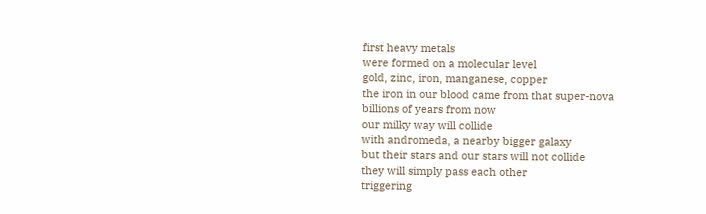first heavy metals
were formed on a molecular level
gold, zinc, iron, manganese, copper
the iron in our blood came from that super-nova
billions of years from now
our milky way will collide
with andromeda, a nearby bigger galaxy
but their stars and our stars will not collide
they will simply pass each other
triggering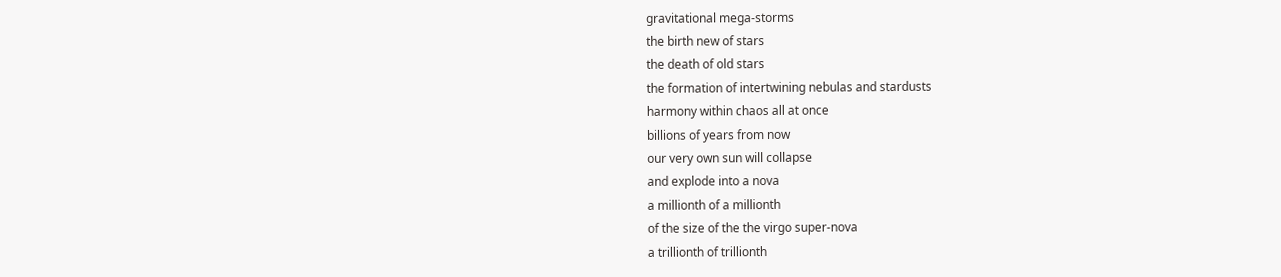gravitational mega-storms
the birth new of stars
the death of old stars
the formation of intertwining nebulas and stardusts
harmony within chaos all at once
billions of years from now
our very own sun will collapse
and explode into a nova
a millionth of a millionth
of the size of the the virgo super-nova
a trillionth of trillionth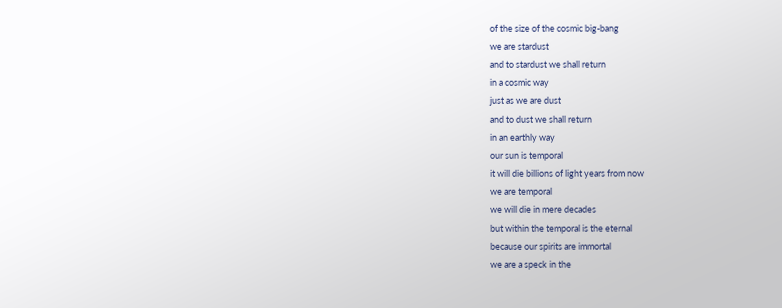of the size of the cosmic big-bang
we are stardust
and to stardust we shall return
in a cosmic way
just as we are dust
and to dust we shall return
in an earthly way
our sun is temporal
it will die billions of light years from now
we are temporal
we will die in mere decades
but within the temporal is the eternal
because our spirits are immortal
we are a speck in the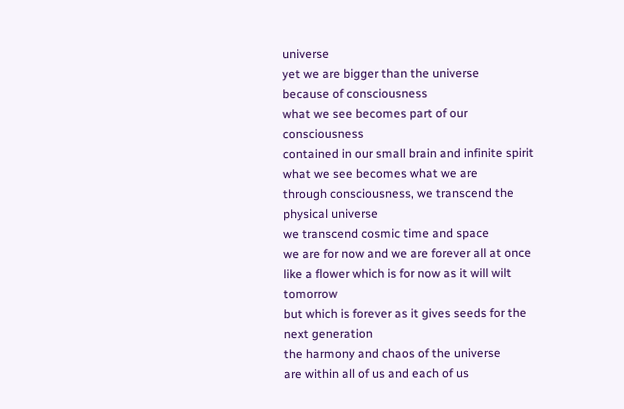universe
yet we are bigger than the universe
because of consciousness
what we see becomes part of our consciousness
contained in our small brain and infinite spirit
what we see becomes what we are
through consciousness, we transcend the physical universe
we transcend cosmic time and space
we are for now and we are forever all at once
like a flower which is for now as it will wilt tomorrow
but which is forever as it gives seeds for the next generation
the harmony and chaos of the universe
are within all of us and each of us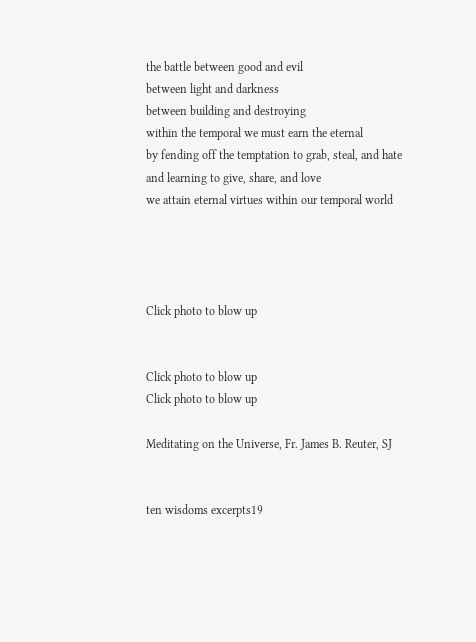the battle between good and evil
between light and darkness
between building and destroying
within the temporal we must earn the eternal
by fending off the temptation to grab, steal, and hate
and learning to give, share, and love
we attain eternal virtues within our temporal world




Click photo to blow up


Click photo to blow up
Click photo to blow up

Meditating on the Universe, Fr. James B. Reuter, SJ


ten wisdoms excerpts19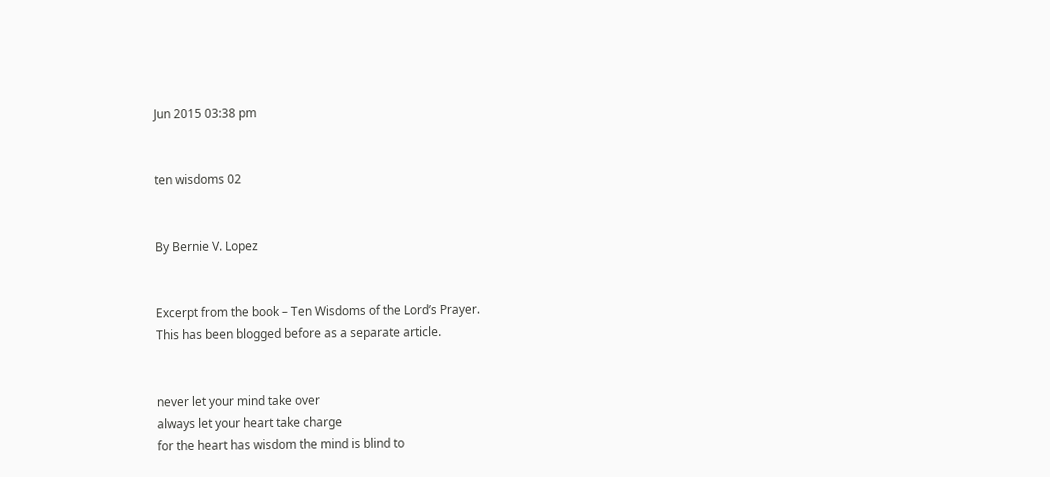Jun 2015 03:38 pm


ten wisdoms 02


By Bernie V. Lopez


Excerpt from the book – Ten Wisdoms of the Lord’s Prayer.
This has been blogged before as a separate article.


never let your mind take over
always let your heart take charge
for the heart has wisdom the mind is blind to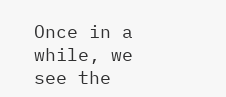Once in a while, we see the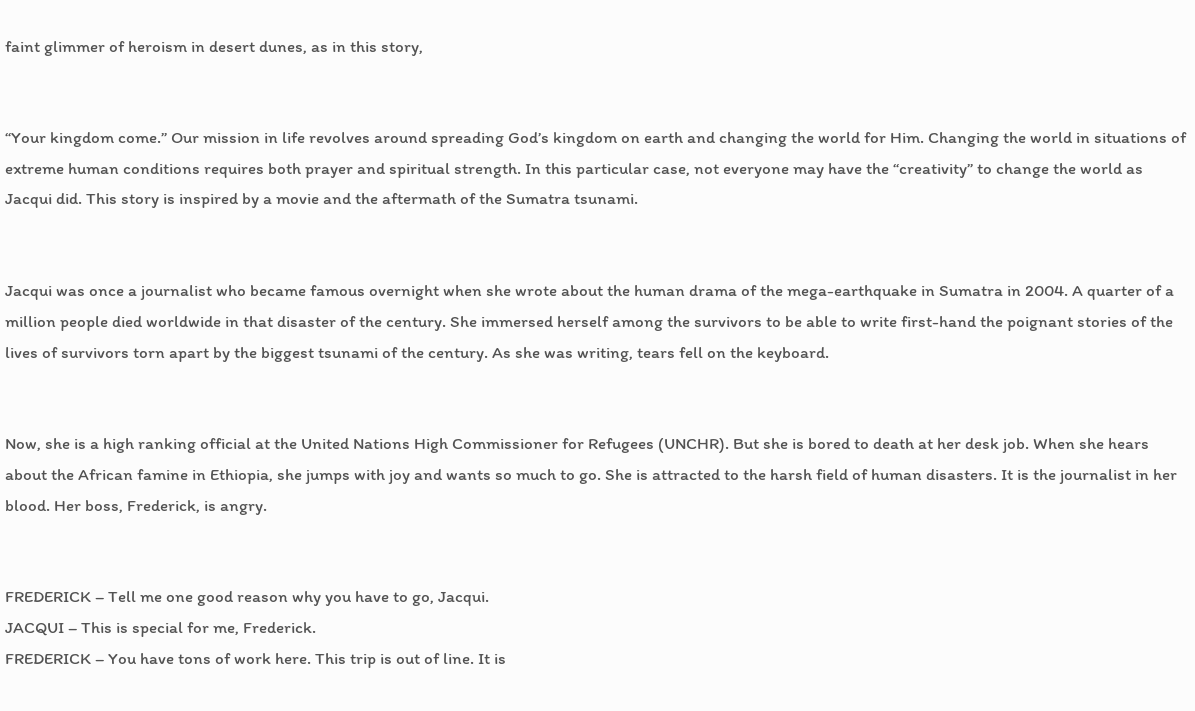faint glimmer of heroism in desert dunes, as in this story,


“Your kingdom come.” Our mission in life revolves around spreading God’s kingdom on earth and changing the world for Him. Changing the world in situations of extreme human conditions requires both prayer and spiritual strength. In this particular case, not everyone may have the “creativity” to change the world as Jacqui did. This story is inspired by a movie and the aftermath of the Sumatra tsunami.


Jacqui was once a journalist who became famous overnight when she wrote about the human drama of the mega-earthquake in Sumatra in 2004. A quarter of a million people died worldwide in that disaster of the century. She immersed herself among the survivors to be able to write first-hand the poignant stories of the lives of survivors torn apart by the biggest tsunami of the century. As she was writing, tears fell on the keyboard.


Now, she is a high ranking official at the United Nations High Commissioner for Refugees (UNCHR). But she is bored to death at her desk job. When she hears about the African famine in Ethiopia, she jumps with joy and wants so much to go. She is attracted to the harsh field of human disasters. It is the journalist in her blood. Her boss, Frederick, is angry.


FREDERICK – Tell me one good reason why you have to go, Jacqui.
JACQUI – This is special for me, Frederick.
FREDERICK – You have tons of work here. This trip is out of line. It is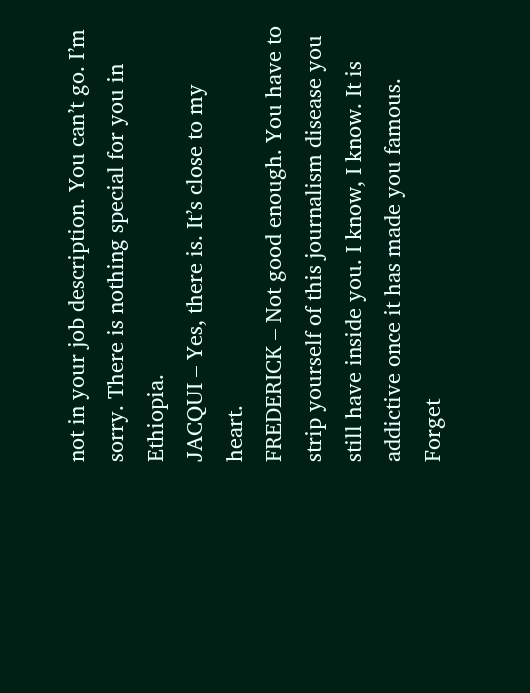not in your job description. You can’t go. I’m sorry. There is nothing special for you in Ethiopia.
JACQUI – Yes, there is. It’s close to my heart.
FREDERICK – Not good enough. You have to strip yourself of this journalism disease you still have inside you. I know, I know. It is addictive once it has made you famous. Forget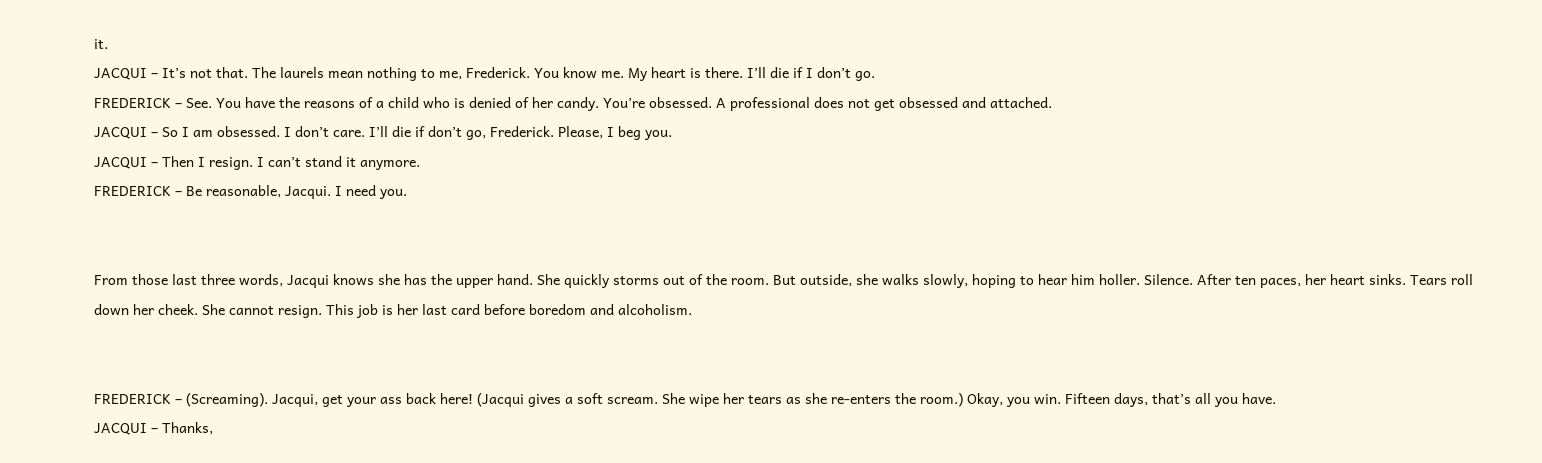it.
JACQUI – It’s not that. The laurels mean nothing to me, Frederick. You know me. My heart is there. I’ll die if I don’t go.
FREDERICK – See. You have the reasons of a child who is denied of her candy. You’re obsessed. A professional does not get obsessed and attached.
JACQUI – So I am obsessed. I don’t care. I’ll die if don’t go, Frederick. Please, I beg you.
JACQUI – Then I resign. I can’t stand it anymore.
FREDERICK – Be reasonable, Jacqui. I need you.


From those last three words, Jacqui knows she has the upper hand. She quickly storms out of the room. But outside, she walks slowly, hoping to hear him holler. Silence. After ten paces, her heart sinks. Tears roll down her cheek. She cannot resign. This job is her last card before boredom and alcoholism.


FREDERICK – (Screaming). Jacqui, get your ass back here! (Jacqui gives a soft scream. She wipe her tears as she re-enters the room.) Okay, you win. Fifteen days, that’s all you have.
JACQUI – Thanks,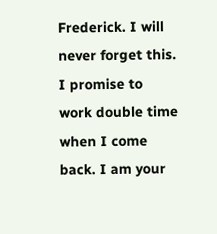Frederick. I will never forget this. I promise to work double time when I come back. I am your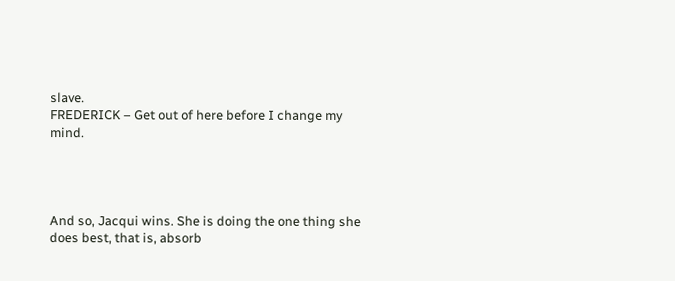slave.
FREDERICK – Get out of here before I change my mind.




And so, Jacqui wins. She is doing the one thing she does best, that is, absorb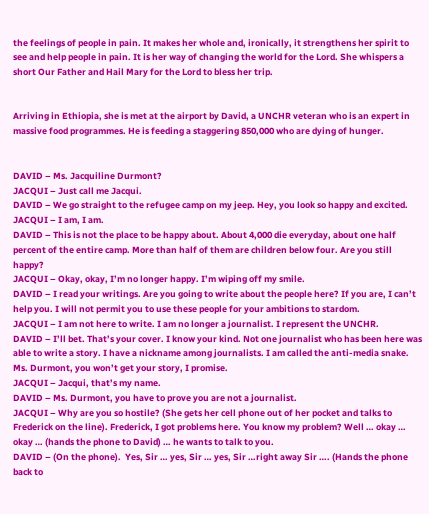the feelings of people in pain. It makes her whole and, ironically, it strengthens her spirit to see and help people in pain. It is her way of changing the world for the Lord. She whispers a short Our Father and Hail Mary for the Lord to bless her trip.


Arriving in Ethiopia, she is met at the airport by David, a UNCHR veteran who is an expert in massive food programmes. He is feeding a staggering 850,000 who are dying of hunger.


DAVID – Ms. Jacquiline Durmont?
JACQUI – Just call me Jacqui.
DAVID – We go straight to the refugee camp on my jeep. Hey, you look so happy and excited.
JACQUI – I am, I am.
DAVID – This is not the place to be happy about. About 4,000 die everyday, about one half percent of the entire camp. More than half of them are children below four. Are you still happy?
JACQUI – Okay, okay, I’m no longer happy. I’m wiping off my smile.
DAVID – I read your writings. Are you going to write about the people here? If you are, I can’t help you. I will not permit you to use these people for your ambitions to stardom.
JACQUI – I am not here to write. I am no longer a journalist. I represent the UNCHR.
DAVID – I’ll bet. That’s your cover. I know your kind. Not one journalist who has been here was able to write a story. I have a nickname among journalists. I am called the anti-media snake. Ms. Durmont, you won’t get your story, I promise.
JACQUI – Jacqui, that’s my name.
DAVID – Ms. Durmont, you have to prove you are not a journalist.
JACQUI – Why are you so hostile? (She gets her cell phone out of her pocket and talks to Frederick on the line). Frederick, I got problems here. You know my problem? Well … okay … okay … (hands the phone to David) … he wants to talk to you.
DAVID – (On the phone).  Yes, Sir … yes, Sir … yes, Sir …right away Sir …. (Hands the phone back to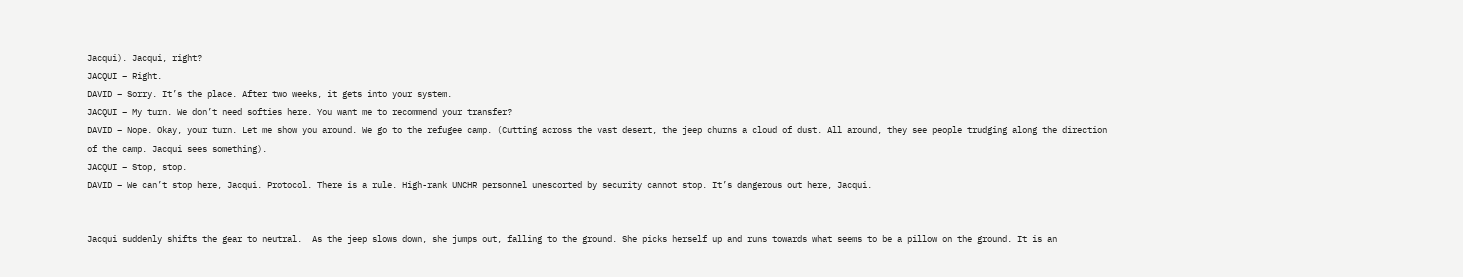Jacqui). Jacqui, right?
JACQUI – Right.
DAVID – Sorry. It’s the place. After two weeks, it gets into your system.
JACQUI – My turn. We don’t need softies here. You want me to recommend your transfer?
DAVID – Nope. Okay, your turn. Let me show you around. We go to the refugee camp. (Cutting across the vast desert, the jeep churns a cloud of dust. All around, they see people trudging along the direction of the camp. Jacqui sees something).
JACQUI – Stop, stop.
DAVID – We can’t stop here, Jacqui. Protocol. There is a rule. High-rank UNCHR personnel unescorted by security cannot stop. It’s dangerous out here, Jacqui.


Jacqui suddenly shifts the gear to neutral.  As the jeep slows down, she jumps out, falling to the ground. She picks herself up and runs towards what seems to be a pillow on the ground. It is an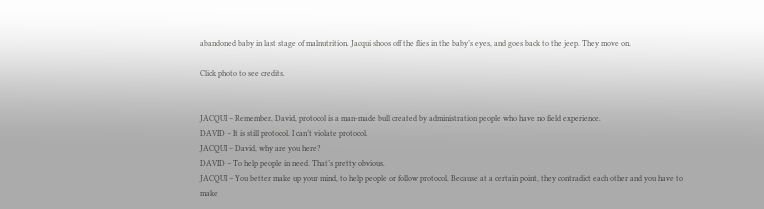abandoned baby in last stage of malnutrition. Jacqui shoos off the flies in the baby’s eyes, and goes back to the jeep. They move on.

Click photo to see credits.


JACQUI – Remember, David, protocol is a man-made bull created by administration people who have no field experience.
DAVID – It is still protocol. I can’t violate protocol.
JACQUI – David, why are you here?
DAVID – To help people in need. That’s pretty obvious.
JACQUI – You better make up your mind, to help people or follow protocol. Because at a certain point, they contradict each other and you have to make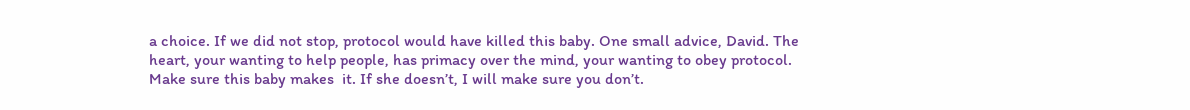a choice. If we did not stop, protocol would have killed this baby. One small advice, David. The heart, your wanting to help people, has primacy over the mind, your wanting to obey protocol. Make sure this baby makes  it. If she doesn’t, I will make sure you don’t.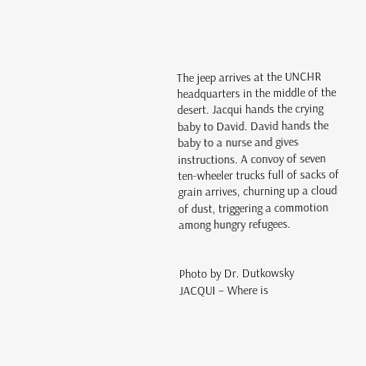The jeep arrives at the UNCHR headquarters in the middle of the desert. Jacqui hands the crying baby to David. David hands the baby to a nurse and gives instructions. A convoy of seven ten-wheeler trucks full of sacks of grain arrives, churning up a cloud of dust, triggering a commotion among hungry refugees.


Photo by Dr. Dutkowsky
JACQUI – Where is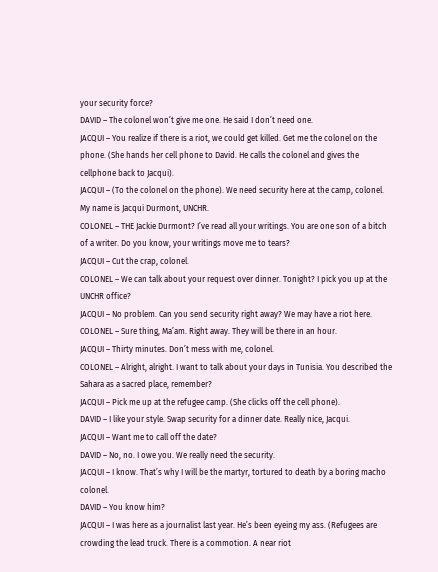your security force?
DAVID – The colonel won’t give me one. He said I don’t need one.
JACQUI – You realize if there is a riot, we could get killed. Get me the colonel on the phone. (She hands her cell phone to David. He calls the colonel and gives the cellphone back to Jacqui).
JACQUI – (To the colonel on the phone). We need security here at the camp, colonel. My name is Jacqui Durmont, UNCHR.
COLONEL – THE Jackie Durmont? I’ve read all your writings. You are one son of a bitch of a writer. Do you know, your writings move me to tears?
JACQUI – Cut the crap, colonel.
COLONEL – We can talk about your request over dinner. Tonight? I pick you up at the UNCHR office?
JACQUI – No problem. Can you send security right away? We may have a riot here.
COLONEL – Sure thing, Ma’am. Right away. They will be there in an hour.
JACQUI – Thirty minutes. Don’t mess with me, colonel.
COLONEL – Alright, alright. I want to talk about your days in Tunisia. You described the Sahara as a sacred place, remember?
JACQUI – Pick me up at the refugee camp. (She clicks off the cell phone).
DAVID – I like your style. Swap security for a dinner date. Really nice, Jacqui.
JACQUI – Want me to call off the date?
DAVID – No, no. I owe you. We really need the security.
JACQUI – I know. That’s why I will be the martyr, tortured to death by a boring macho colonel.
DAVID – You know him?
JACQUI – I was here as a journalist last year. He’s been eyeing my ass. (Refugees are crowding the lead truck. There is a commotion. A near riot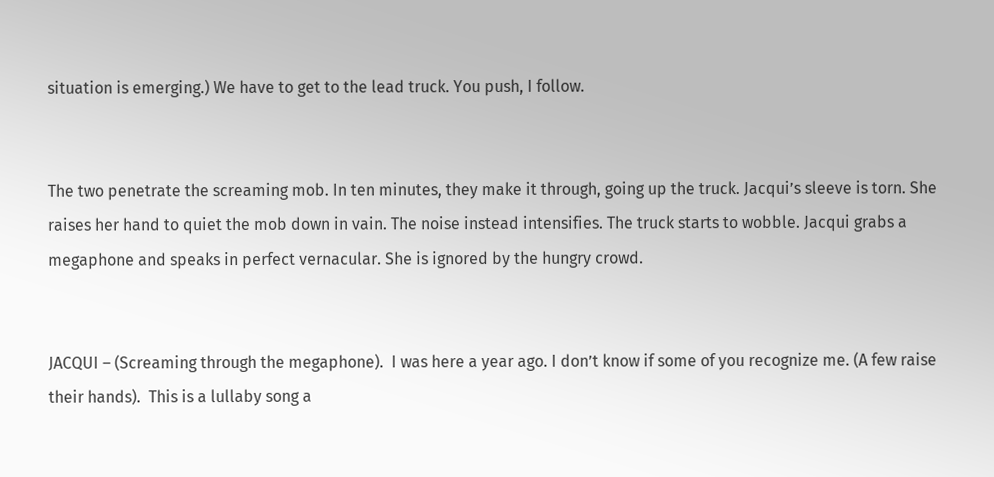situation is emerging.) We have to get to the lead truck. You push, I follow.


The two penetrate the screaming mob. In ten minutes, they make it through, going up the truck. Jacqui’s sleeve is torn. She raises her hand to quiet the mob down in vain. The noise instead intensifies. The truck starts to wobble. Jacqui grabs a megaphone and speaks in perfect vernacular. She is ignored by the hungry crowd.


JACQUI – (Screaming through the megaphone).  I was here a year ago. I don’t know if some of you recognize me. (A few raise their hands).  This is a lullaby song a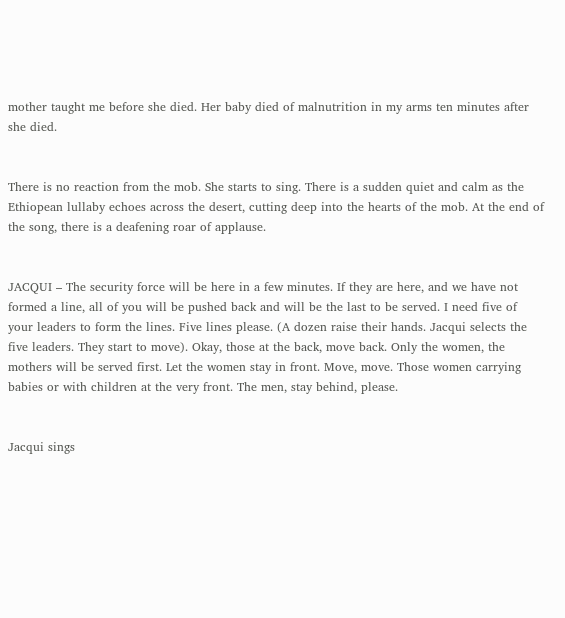mother taught me before she died. Her baby died of malnutrition in my arms ten minutes after she died.


There is no reaction from the mob. She starts to sing. There is a sudden quiet and calm as the Ethiopean lullaby echoes across the desert, cutting deep into the hearts of the mob. At the end of the song, there is a deafening roar of applause.


JACQUI – The security force will be here in a few minutes. If they are here, and we have not formed a line, all of you will be pushed back and will be the last to be served. I need five of your leaders to form the lines. Five lines please. (A dozen raise their hands. Jacqui selects the five leaders. They start to move). Okay, those at the back, move back. Only the women, the mothers will be served first. Let the women stay in front. Move, move. Those women carrying babies or with children at the very front. The men, stay behind, please.


Jacqui sings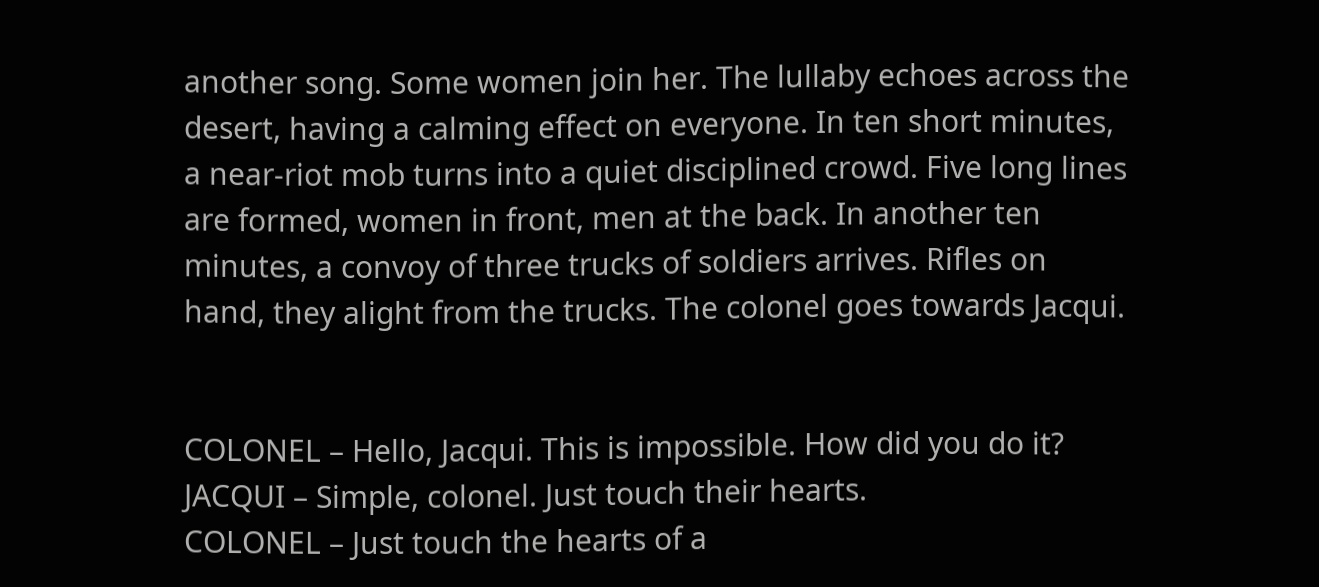another song. Some women join her. The lullaby echoes across the desert, having a calming effect on everyone. In ten short minutes, a near-riot mob turns into a quiet disciplined crowd. Five long lines are formed, women in front, men at the back. In another ten minutes, a convoy of three trucks of soldiers arrives. Rifles on hand, they alight from the trucks. The colonel goes towards Jacqui.


COLONEL – Hello, Jacqui. This is impossible. How did you do it?
JACQUI – Simple, colonel. Just touch their hearts.
COLONEL – Just touch the hearts of a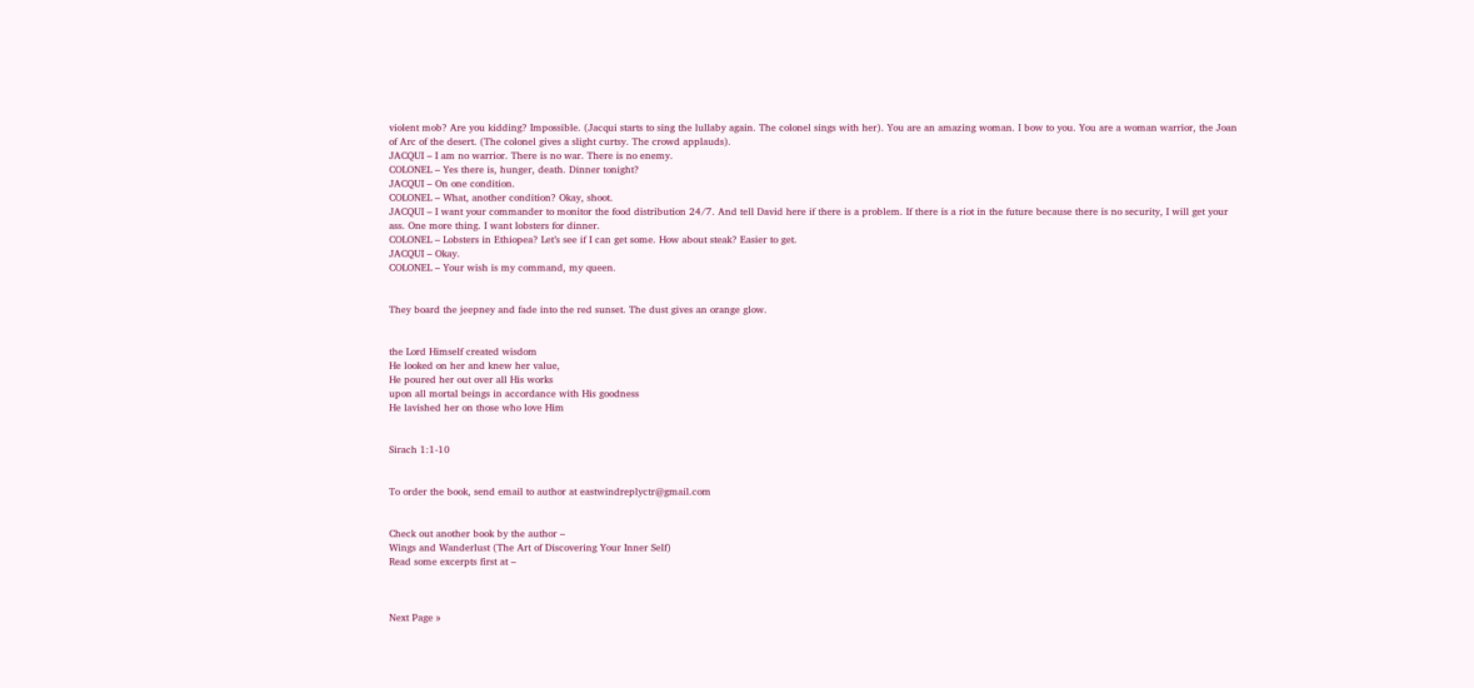violent mob? Are you kidding? Impossible. (Jacqui starts to sing the lullaby again. The colonel sings with her). You are an amazing woman. I bow to you. You are a woman warrior, the Joan of Arc of the desert. (The colonel gives a slight curtsy. The crowd applauds).
JACQUI – I am no warrior. There is no war. There is no enemy.
COLONEL – Yes there is, hunger, death. Dinner tonight?
JACQUI – On one condition.
COLONEL – What, another condition? Okay, shoot.
JACQUI – I want your commander to monitor the food distribution 24/7. And tell David here if there is a problem. If there is a riot in the future because there is no security, I will get your ass. One more thing. I want lobsters for dinner.
COLONEL – Lobsters in Ethiopea? Let’s see if I can get some. How about steak? Easier to get.
JACQUI – Okay.
COLONEL – Your wish is my command, my queen.


They board the jeepney and fade into the red sunset. The dust gives an orange glow.


the Lord Himself created wisdom
He looked on her and knew her value,
He poured her out over all His works
upon all mortal beings in accordance with His goodness
He lavished her on those who love Him


Sirach 1:1-10


To order the book, send email to author at eastwindreplyctr@gmail.com


Check out another book by the author –
Wings and Wanderlust (The Art of Discovering Your Inner Self)
Read some excerpts first at –



Next Page »